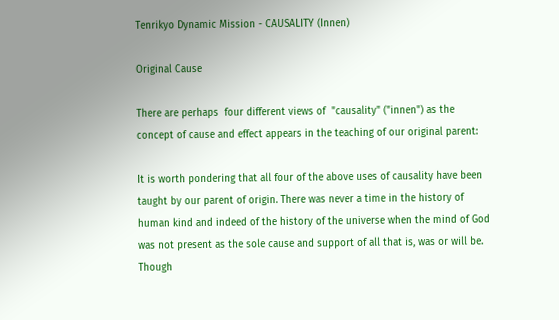Tenrikyo Dynamic Mission - CAUSALITY (Innen)

Original Cause

There are perhaps  four different views of  "causality" ("innen") as the concept of cause and effect appears in the teaching of our original parent:

It is worth pondering that all four of the above uses of causality have been taught by our parent of origin. There was never a time in the history of human kind and indeed of the history of the universe when the mind of God was not present as the sole cause and support of all that is, was or will be. Though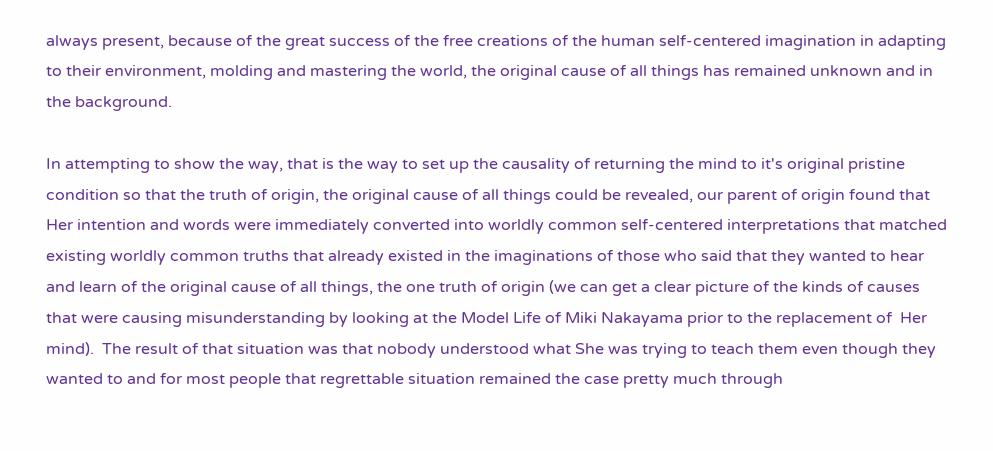always present, because of the great success of the free creations of the human self-centered imagination in adapting to their environment, molding and mastering the world, the original cause of all things has remained unknown and in the background.

In attempting to show the way, that is the way to set up the causality of returning the mind to it's original pristine condition so that the truth of origin, the original cause of all things could be revealed, our parent of origin found that Her intention and words were immediately converted into worldly common self-centered interpretations that matched existing worldly common truths that already existed in the imaginations of those who said that they wanted to hear and learn of the original cause of all things, the one truth of origin (we can get a clear picture of the kinds of causes that were causing misunderstanding by looking at the Model Life of Miki Nakayama prior to the replacement of  Her mind).  The result of that situation was that nobody understood what She was trying to teach them even though they wanted to and for most people that regrettable situation remained the case pretty much through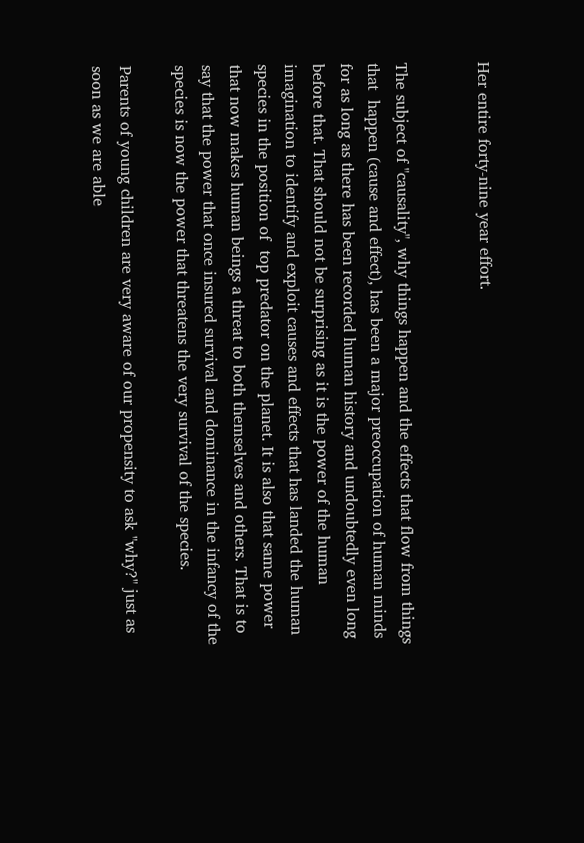Her entire forty-nine year effort.


The subject of "causality", why things happen and the effects that flow from things that  happen (cause and effect), has been a major preoccupation of human minds for as long as there has been recorded human history and undoubtedly even long before that. That should not be surprising as it is the power of the human imagination to identify and exploit causes and effects that has landed the human species in the position of  top predator on the planet. It is also that same power that now makes human beings a threat to both themselves and others. That is to say that the power that once insured survival and dominance in the infancy of the species is now the power that threatens the very survival of the species.

Parents of young children are very aware of our propensity to ask "why?" just as soon as we are able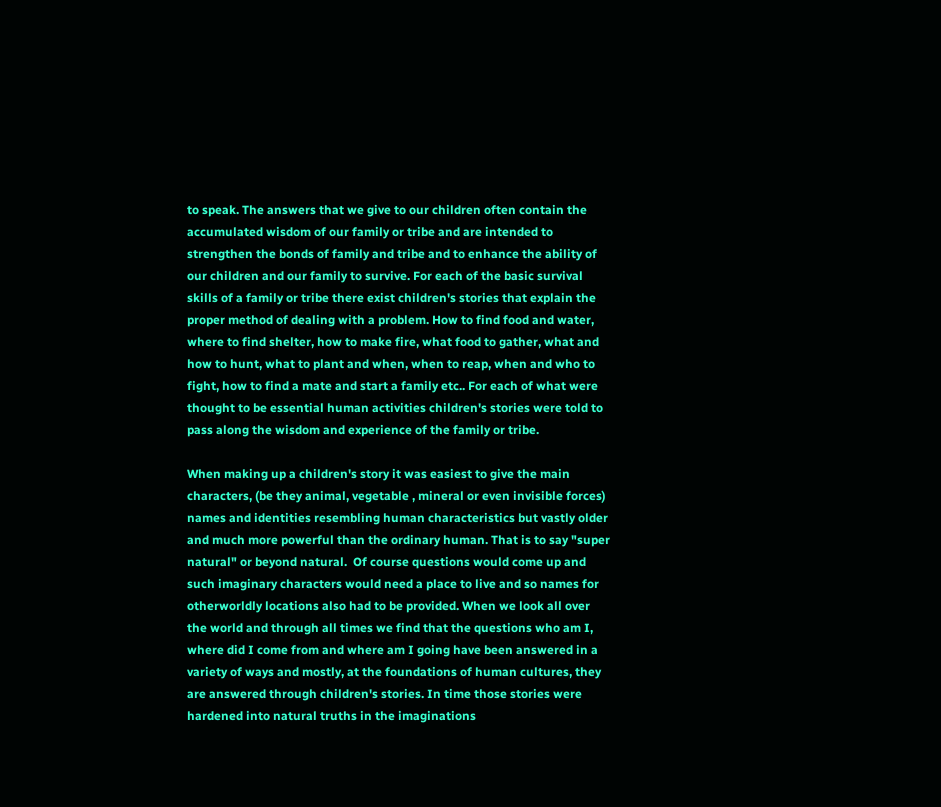to speak. The answers that we give to our children often contain the accumulated wisdom of our family or tribe and are intended to strengthen the bonds of family and tribe and to enhance the ability of our children and our family to survive. For each of the basic survival skills of a family or tribe there exist children's stories that explain the proper method of dealing with a problem. How to find food and water, where to find shelter, how to make fire, what food to gather, what and how to hunt, what to plant and when, when to reap, when and who to fight, how to find a mate and start a family etc.. For each of what were thought to be essential human activities children's stories were told to pass along the wisdom and experience of the family or tribe.

When making up a children's story it was easiest to give the main characters, (be they animal, vegetable , mineral or even invisible forces) names and identities resembling human characteristics but vastly older and much more powerful than the ordinary human. That is to say "super natural" or beyond natural.  Of course questions would come up and such imaginary characters would need a place to live and so names for otherworldly locations also had to be provided. When we look all over the world and through all times we find that the questions who am I, where did I come from and where am I going have been answered in a variety of ways and mostly, at the foundations of human cultures, they are answered through children's stories. In time those stories were hardened into natural truths in the imaginations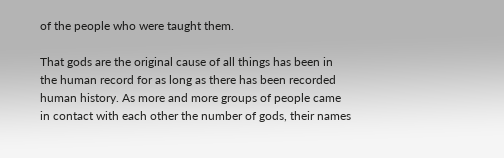of the people who were taught them.

That gods are the original cause of all things has been in the human record for as long as there has been recorded human history. As more and more groups of people came in contact with each other the number of gods, their names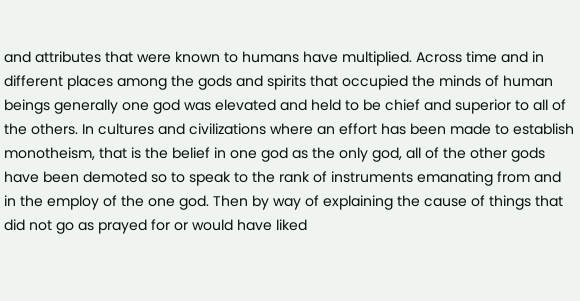and attributes that were known to humans have multiplied. Across time and in different places among the gods and spirits that occupied the minds of human beings generally one god was elevated and held to be chief and superior to all of the others. In cultures and civilizations where an effort has been made to establish monotheism, that is the belief in one god as the only god, all of the other gods have been demoted so to speak to the rank of instruments emanating from and in the employ of the one god. Then by way of explaining the cause of things that did not go as prayed for or would have liked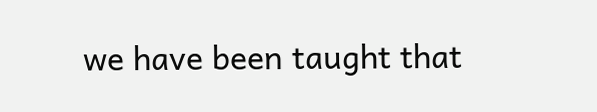we have been taught that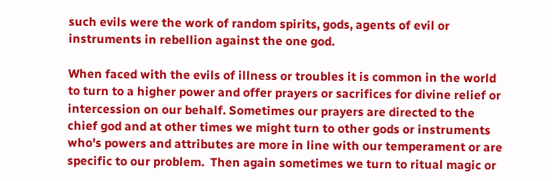such evils were the work of random spirits, gods, agents of evil or instruments in rebellion against the one god.

When faced with the evils of illness or troubles it is common in the world to turn to a higher power and offer prayers or sacrifices for divine relief or intercession on our behalf. Sometimes our prayers are directed to the chief god and at other times we might turn to other gods or instruments who's powers and attributes are more in line with our temperament or are specific to our problem.  Then again sometimes we turn to ritual magic or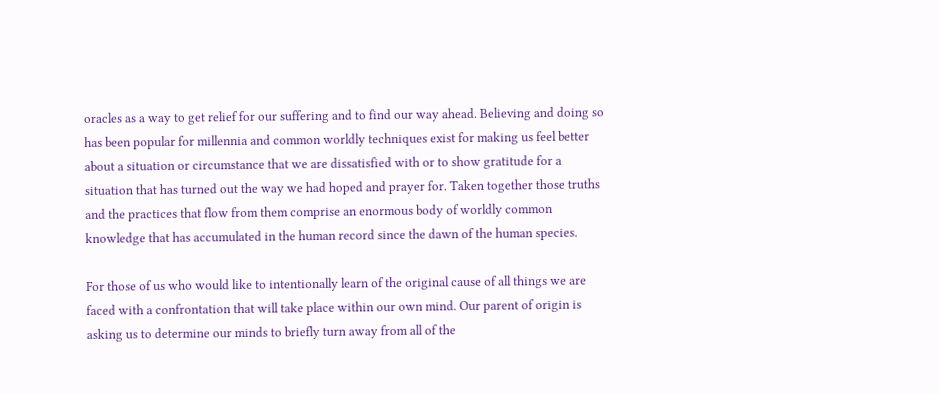oracles as a way to get relief for our suffering and to find our way ahead. Believing and doing so has been popular for millennia and common worldly techniques exist for making us feel better about a situation or circumstance that we are dissatisfied with or to show gratitude for a situation that has turned out the way we had hoped and prayer for. Taken together those truths and the practices that flow from them comprise an enormous body of worldly common knowledge that has accumulated in the human record since the dawn of the human species.

For those of us who would like to intentionally learn of the original cause of all things we are faced with a confrontation that will take place within our own mind. Our parent of origin is asking us to determine our minds to briefly turn away from all of the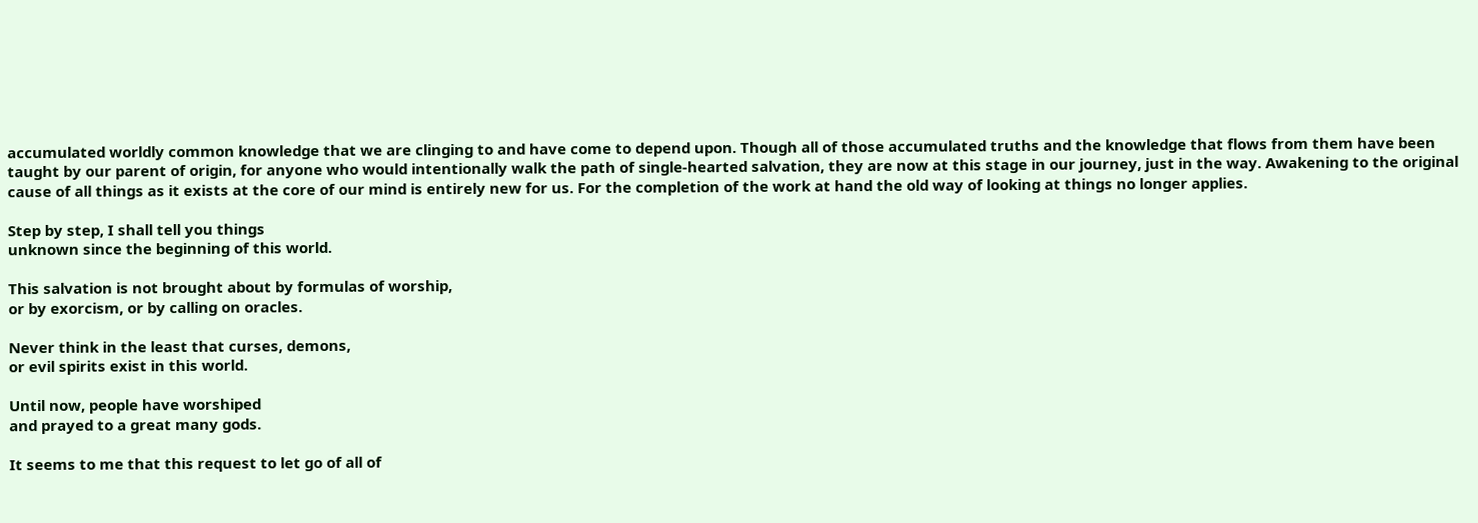accumulated worldly common knowledge that we are clinging to and have come to depend upon. Though all of those accumulated truths and the knowledge that flows from them have been taught by our parent of origin, for anyone who would intentionally walk the path of single-hearted salvation, they are now at this stage in our journey, just in the way. Awakening to the original cause of all things as it exists at the core of our mind is entirely new for us. For the completion of the work at hand the old way of looking at things no longer applies.

Step by step, I shall tell you things
unknown since the beginning of this world.

This salvation is not brought about by formulas of worship,
or by exorcism, or by calling on oracles.

Never think in the least that curses, demons,
or evil spirits exist in this world.

Until now, people have worshiped
and prayed to a great many gods.

It seems to me that this request to let go of all of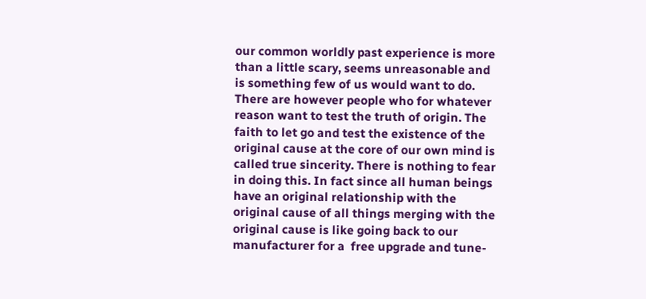our common worldly past experience is more than a little scary, seems unreasonable and is something few of us would want to do. There are however people who for whatever reason want to test the truth of origin. The faith to let go and test the existence of the original cause at the core of our own mind is called true sincerity. There is nothing to fear in doing this. In fact since all human beings have an original relationship with the original cause of all things merging with the original cause is like going back to our manufacturer for a  free upgrade and tune-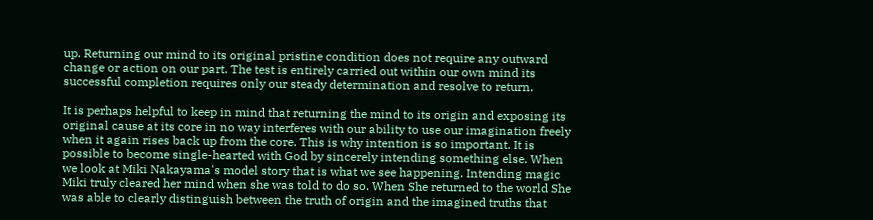up. Returning our mind to its original pristine condition does not require any outward change or action on our part. The test is entirely carried out within our own mind its successful completion requires only our steady determination and resolve to return.

It is perhaps helpful to keep in mind that returning the mind to its origin and exposing its original cause at its core in no way interferes with our ability to use our imagination freely when it again rises back up from the core. This is why intention is so important. It is possible to become single-hearted with God by sincerely intending something else. When we look at Miki Nakayama's model story that is what we see happening. Intending magic Miki truly cleared her mind when she was told to do so. When She returned to the world She was able to clearly distinguish between the truth of origin and the imagined truths that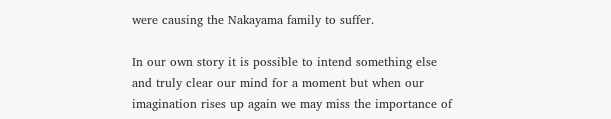were causing the Nakayama family to suffer.

In our own story it is possible to intend something else and truly clear our mind for a moment but when our imagination rises up again we may miss the importance of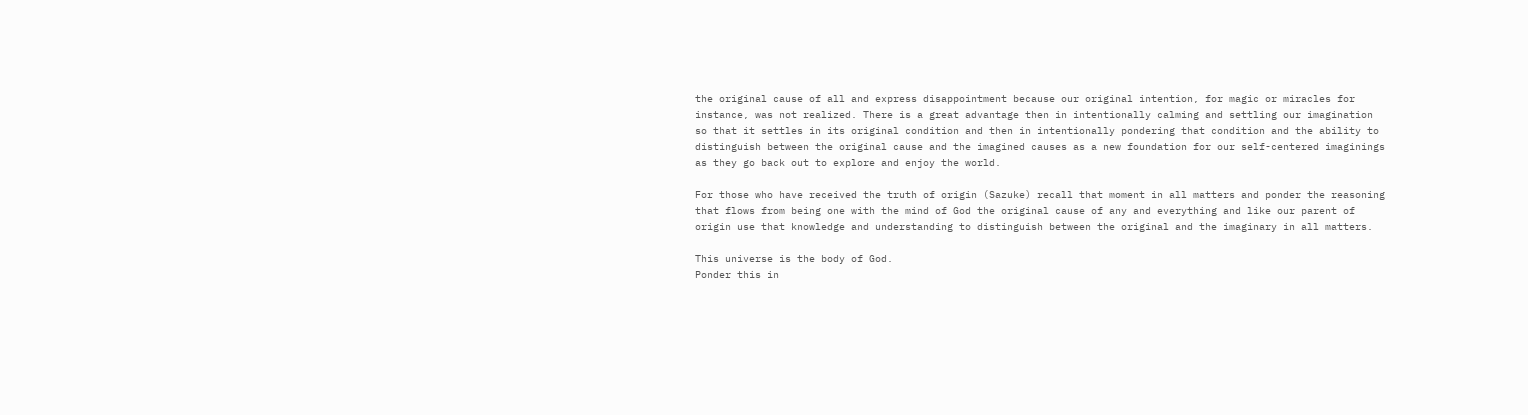the original cause of all and express disappointment because our original intention, for magic or miracles for instance, was not realized. There is a great advantage then in intentionally calming and settling our imagination so that it settles in its original condition and then in intentionally pondering that condition and the ability to distinguish between the original cause and the imagined causes as a new foundation for our self-centered imaginings as they go back out to explore and enjoy the world.

For those who have received the truth of origin (Sazuke) recall that moment in all matters and ponder the reasoning that flows from being one with the mind of God the original cause of any and everything and like our parent of origin use that knowledge and understanding to distinguish between the original and the imaginary in all matters.

This universe is the body of God.
Ponder this in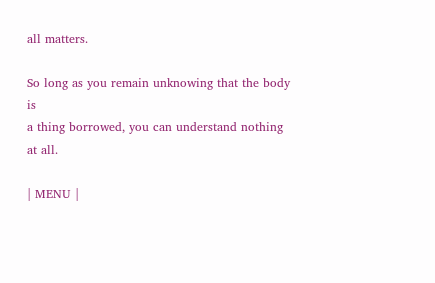all matters.

So long as you remain unknowing that the body is
a thing borrowed, you can understand nothing at all.

| MENU |